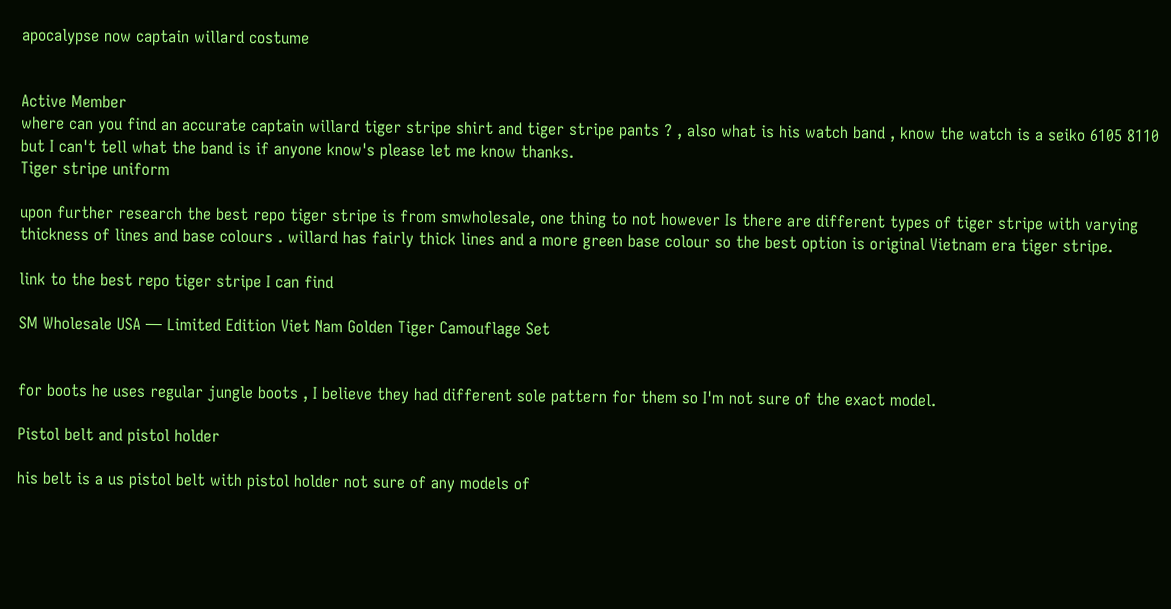apocalypse now captain willard costume


Active Member
where can you find an accurate captain willard tiger stripe shirt and tiger stripe pants ? , also what is his watch band , know the watch is a seiko 6105 8110 but I can't tell what the band is if anyone know's please let me know thanks.
Tiger stripe uniform

upon further research the best repo tiger stripe is from smwholesale, one thing to not however Is there are different types of tiger stripe with varying thickness of lines and base colours . willard has fairly thick lines and a more green base colour so the best option is original Vietnam era tiger stripe.

link to the best repo tiger stripe I can find

SM Wholesale USA — Limited Edition Viet Nam Golden Tiger Camouflage Set


for boots he uses regular jungle boots , I believe they had different sole pattern for them so I'm not sure of the exact model.

Pistol belt and pistol holder

his belt is a us pistol belt with pistol holder not sure of any models of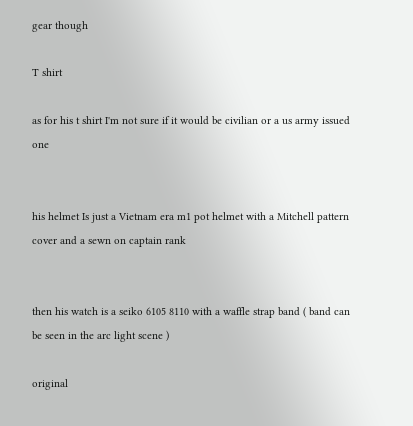gear though

T shirt

as for his t shirt I'm not sure if it would be civilian or a us army issued one


his helmet Is just a Vietnam era m1 pot helmet with a Mitchell pattern cover and a sewn on captain rank


then his watch is a seiko 6105 8110 with a waffle strap band ( band can be seen in the arc light scene )

original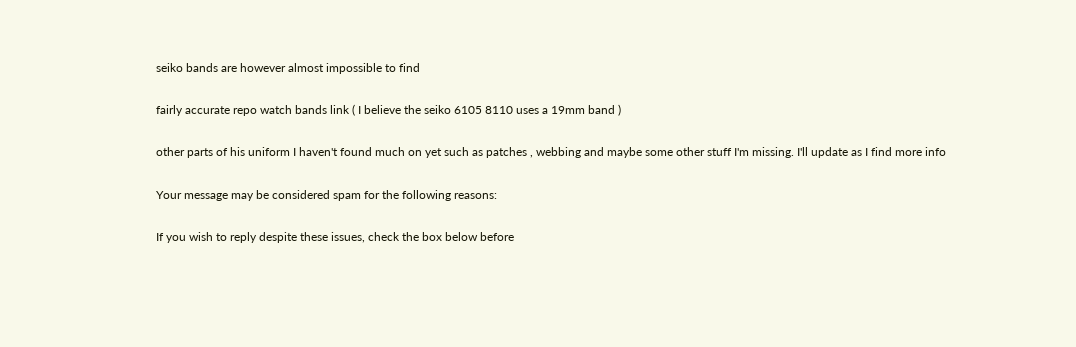seiko bands are however almost impossible to find

fairly accurate repo watch bands link ( I believe the seiko 6105 8110 uses a 19mm band )

other parts of his uniform I haven't found much on yet such as patches , webbing and maybe some other stuff I'm missing. I'll update as I find more info

Your message may be considered spam for the following reasons:

If you wish to reply despite these issues, check the box below before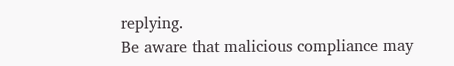replying.
Be aware that malicious compliance may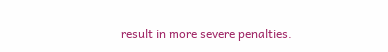result in more severe penalties.